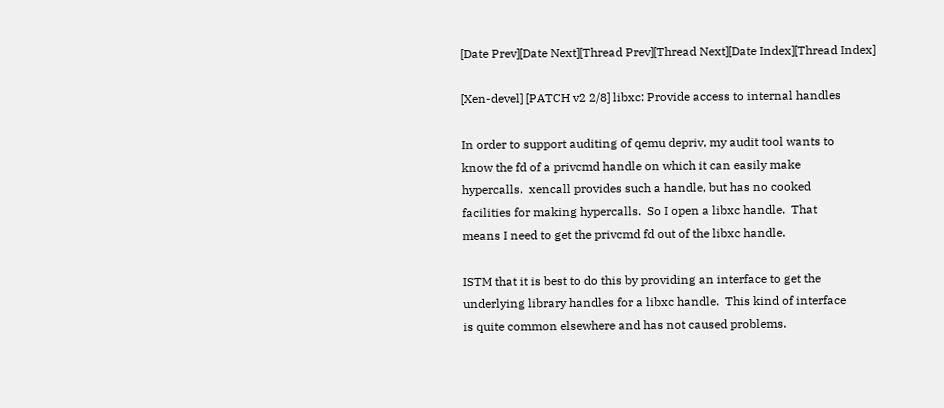[Date Prev][Date Next][Thread Prev][Thread Next][Date Index][Thread Index]

[Xen-devel] [PATCH v2 2/8] libxc: Provide access to internal handles

In order to support auditing of qemu depriv, my audit tool wants to
know the fd of a privcmd handle on which it can easily make
hypercalls.  xencall provides such a handle, but has no cooked
facilities for making hypercalls.  So I open a libxc handle.  That
means I need to get the privcmd fd out of the libxc handle.

ISTM that it is best to do this by providing an interface to get the
underlying library handles for a libxc handle.  This kind of interface
is quite common elsewhere and has not caused problems.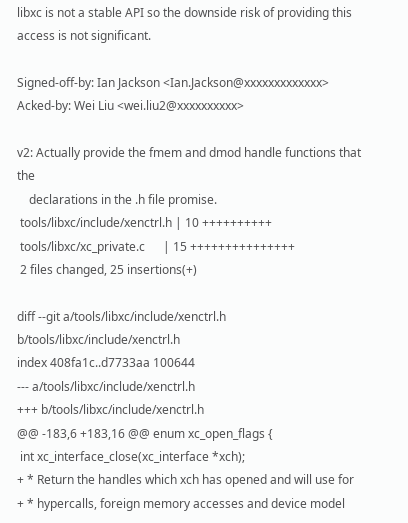libxc is not a stable API so the downside risk of providing this
access is not significant.

Signed-off-by: Ian Jackson <Ian.Jackson@xxxxxxxxxxxxx>
Acked-by: Wei Liu <wei.liu2@xxxxxxxxxx>

v2: Actually provide the fmem and dmod handle functions that the
    declarations in the .h file promise.
 tools/libxc/include/xenctrl.h | 10 ++++++++++
 tools/libxc/xc_private.c      | 15 +++++++++++++++
 2 files changed, 25 insertions(+)

diff --git a/tools/libxc/include/xenctrl.h b/tools/libxc/include/xenctrl.h
index 408fa1c..d7733aa 100644
--- a/tools/libxc/include/xenctrl.h
+++ b/tools/libxc/include/xenctrl.h
@@ -183,6 +183,16 @@ enum xc_open_flags {
 int xc_interface_close(xc_interface *xch);
+ * Return the handles which xch has opened and will use for
+ * hypercalls, foreign memory accesses and device model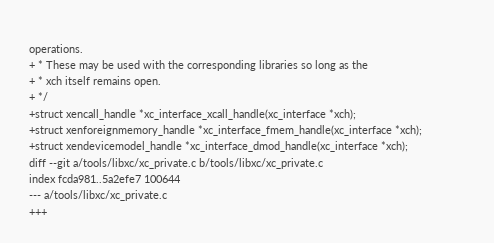operations.
+ * These may be used with the corresponding libraries so long as the
+ * xch itself remains open.
+ */
+struct xencall_handle *xc_interface_xcall_handle(xc_interface *xch);
+struct xenforeignmemory_handle *xc_interface_fmem_handle(xc_interface *xch);
+struct xendevicemodel_handle *xc_interface_dmod_handle(xc_interface *xch);
diff --git a/tools/libxc/xc_private.c b/tools/libxc/xc_private.c
index fcda981..5a2efe7 100644
--- a/tools/libxc/xc_private.c
+++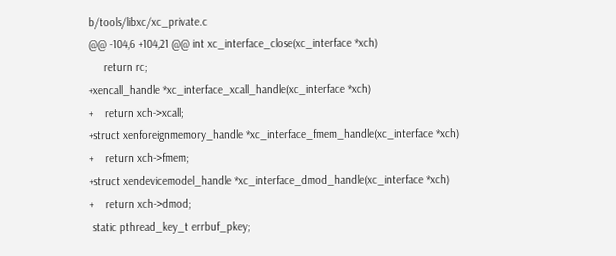b/tools/libxc/xc_private.c
@@ -104,6 +104,21 @@ int xc_interface_close(xc_interface *xch)
     return rc;
+xencall_handle *xc_interface_xcall_handle(xc_interface *xch)
+    return xch->xcall;
+struct xenforeignmemory_handle *xc_interface_fmem_handle(xc_interface *xch)
+    return xch->fmem;
+struct xendevicemodel_handle *xc_interface_dmod_handle(xc_interface *xch)
+    return xch->dmod;
 static pthread_key_t errbuf_pkey;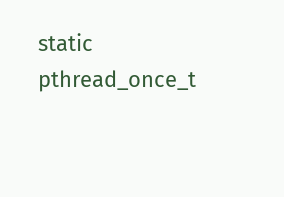static pthread_once_t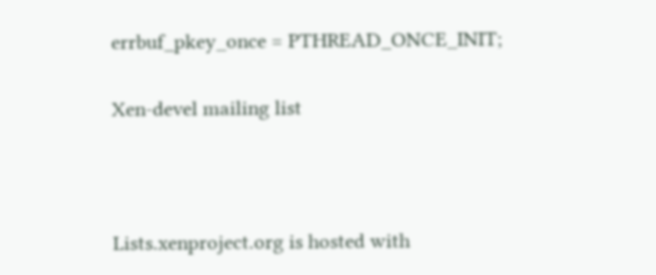errbuf_pkey_once = PTHREAD_ONCE_INIT;

Xen-devel mailing list



Lists.xenproject.org is hosted with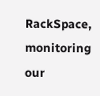RackSpace, monitoring our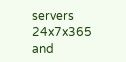servers 24x7x365 and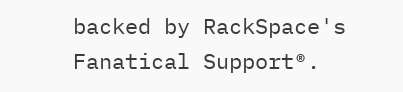backed by RackSpace's Fanatical Support®.